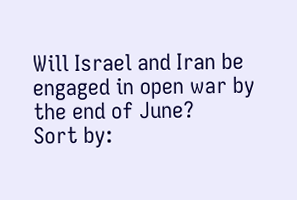Will Israel and Iran be engaged in open war by the end of June?
Sort by: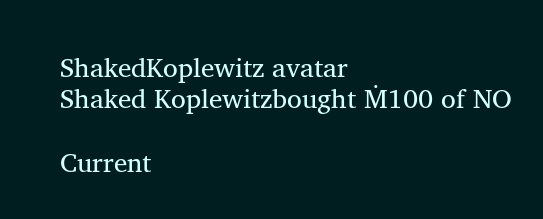ShakedKoplewitz avatar
Shaked Koplewitzbought Ṁ100 of NO

Current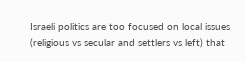Israeli politics are too focused on local issues (religious vs secular and settlers vs left) that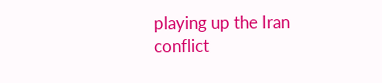playing up the Iran conflict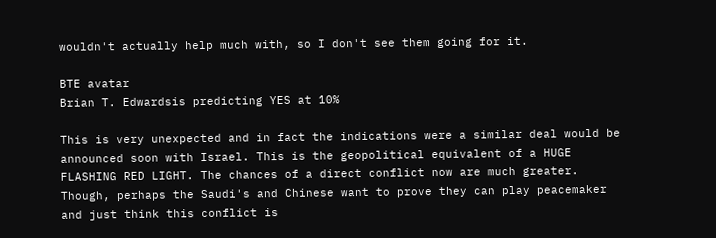wouldn't actually help much with, so I don't see them going for it.

BTE avatar
Brian T. Edwardsis predicting YES at 10%

This is very unexpected and in fact the indications were a similar deal would be announced soon with Israel. This is the geopolitical equivalent of a HUGE FLASHING RED LIGHT. The chances of a direct conflict now are much greater. Though, perhaps the Saudi's and Chinese want to prove they can play peacemaker and just think this conflict is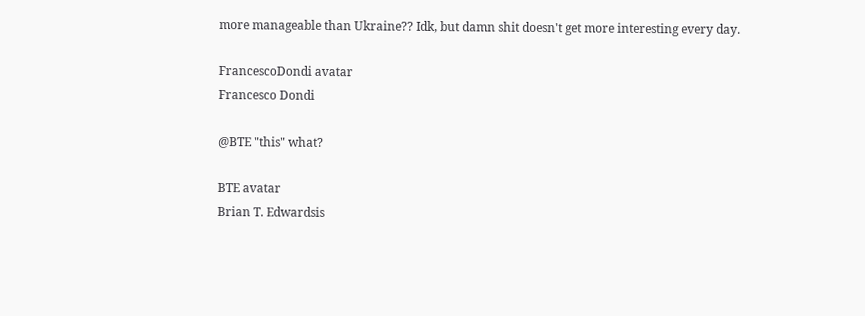more manageable than Ukraine?? Idk, but damn shit doesn't get more interesting every day.

FrancescoDondi avatar
Francesco Dondi

@BTE "this" what?

BTE avatar
Brian T. Edwardsis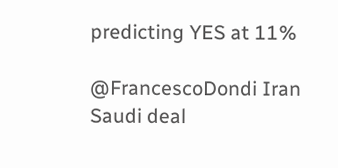predicting YES at 11%

@FrancescoDondi Iran Saudi deal